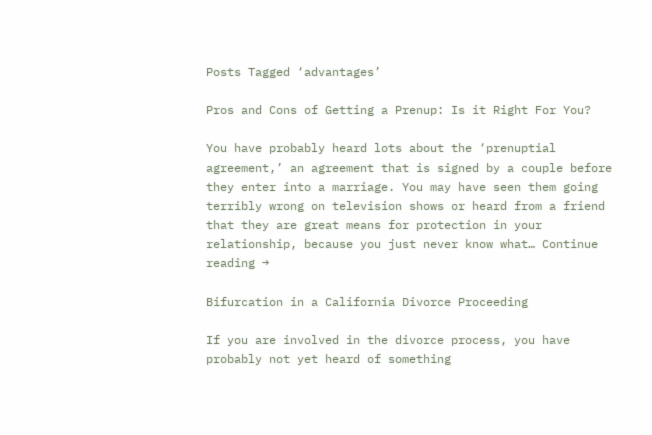Posts Tagged ‘advantages’

Pros and Cons of Getting a Prenup: Is it Right For You?

You have probably heard lots about the ‘prenuptial agreement,’ an agreement that is signed by a couple before they enter into a marriage. You may have seen them going terribly wrong on television shows or heard from a friend that they are great means for protection in your relationship, because you just never know what… Continue reading →

Bifurcation in a California Divorce Proceeding

If you are involved in the divorce process, you have probably not yet heard of something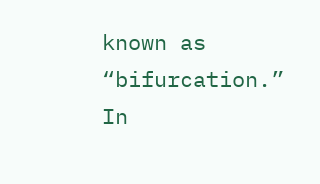known as “bifurcation.” In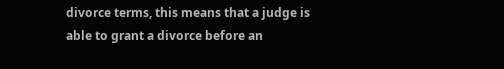divorce terms, this means that a judge is able to grant a divorce before an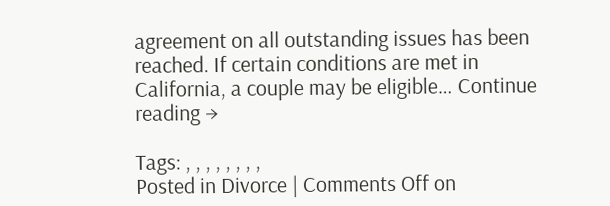agreement on all outstanding issues has been reached. If certain conditions are met in California, a couple may be eligible… Continue reading →

Tags: , , , , , , , ,
Posted in Divorce | Comments Off on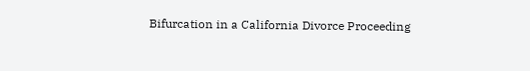Bifurcation in a California Divorce Proceeding